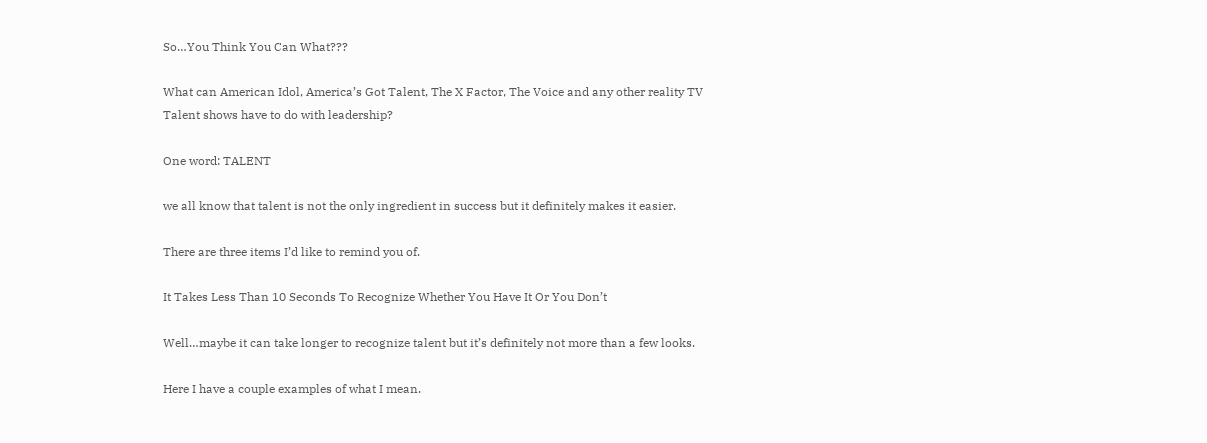So…You Think You Can What???

What can American Idol, America’s Got Talent, The X Factor, The Voice and any other reality TV Talent shows have to do with leadership?

One word: TALENT

we all know that talent is not the only ingredient in success but it definitely makes it easier.

There are three items I’d like to remind you of.

It Takes Less Than 10 Seconds To Recognize Whether You Have It Or You Don’t

Well…maybe it can take longer to recognize talent but it’s definitely not more than a few looks.

Here I have a couple examples of what I mean.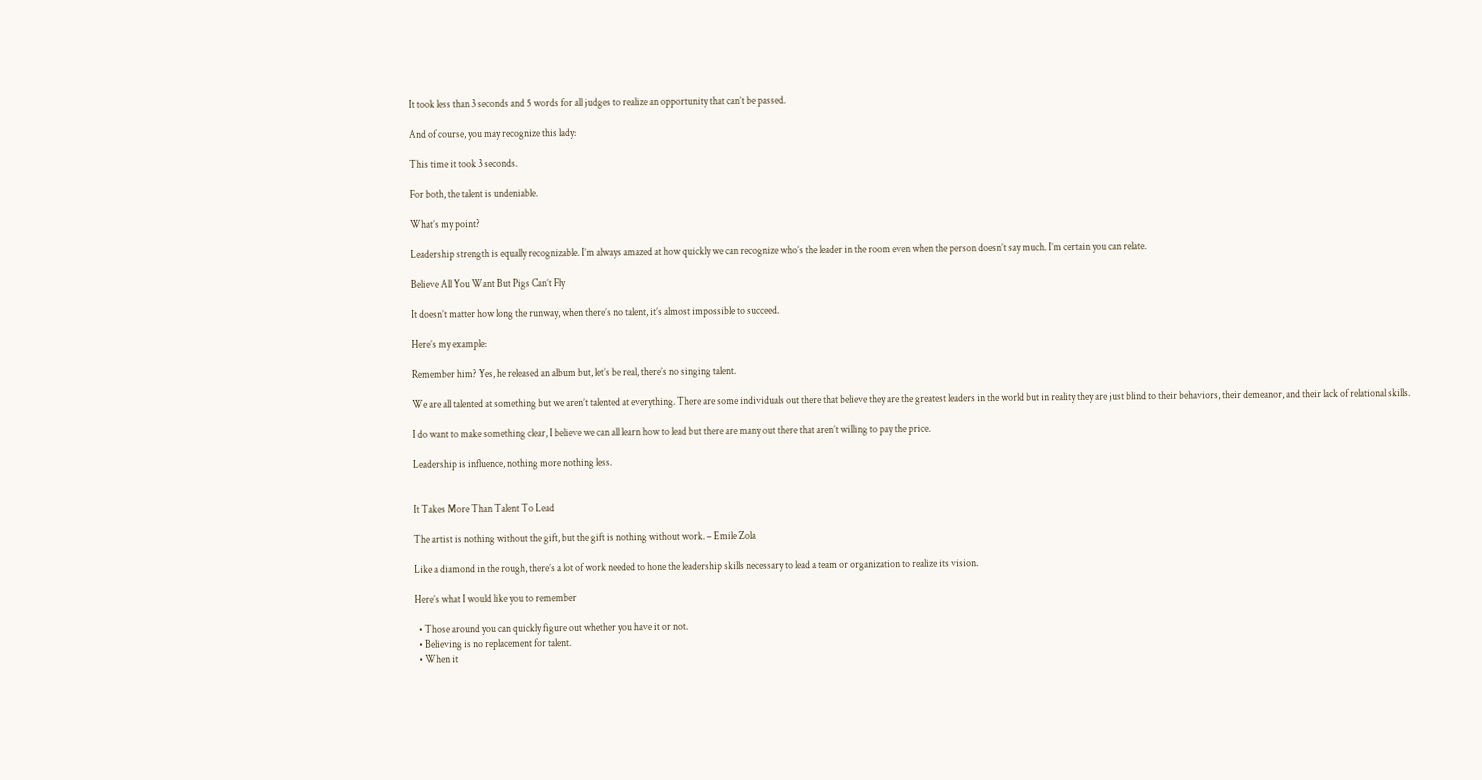It took less than 3 seconds and 5 words for all judges to realize an opportunity that can’t be passed.

And of course, you may recognize this lady:

This time it took 3 seconds.

For both, the talent is undeniable.

What’s my point?

Leadership strength is equally recognizable. I’m always amazed at how quickly we can recognize who’s the leader in the room even when the person doesn’t say much. I’m certain you can relate.

Believe All You Want But Pigs Can’t Fly

It doesn’t matter how long the runway, when there’s no talent, it’s almost impossible to succeed.

Here’s my example:

Remember him? Yes, he released an album but, let’s be real, there’s no singing talent.

We are all talented at something but we aren’t talented at everything. There are some individuals out there that believe they are the greatest leaders in the world but in reality they are just blind to their behaviors, their demeanor, and their lack of relational skills.

I do want to make something clear, I believe we can all learn how to lead but there are many out there that aren’t willing to pay the price.

Leadership is influence, nothing more nothing less.


It Takes More Than Talent To Lead

The artist is nothing without the gift, but the gift is nothing without work. – Emile Zola

Like a diamond in the rough, there’s a lot of work needed to hone the leadership skills necessary to lead a team or organization to realize its vision.

Here’s what I would like you to remember

  • Those around you can quickly figure out whether you have it or not.
  • Believing is no replacement for talent.
  • When it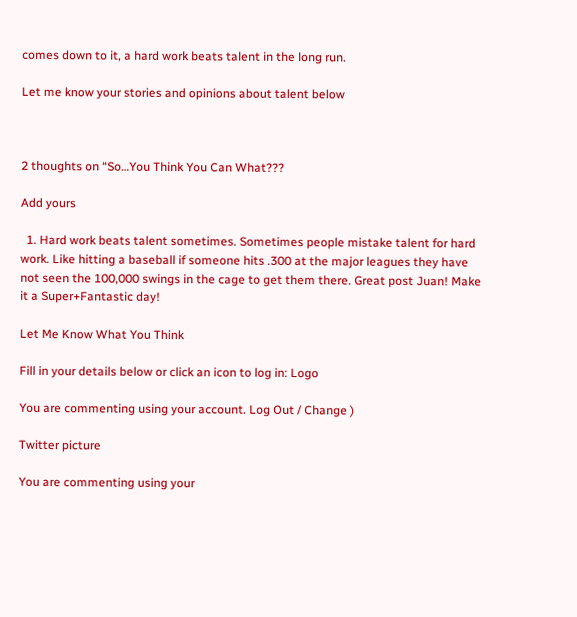comes down to it, a hard work beats talent in the long run.

Let me know your stories and opinions about talent below



2 thoughts on “So…You Think You Can What???

Add yours

  1. Hard work beats talent sometimes. Sometimes people mistake talent for hard work. Like hitting a baseball if someone hits .300 at the major leagues they have not seen the 100,000 swings in the cage to get them there. Great post Juan! Make it a Super+Fantastic day!

Let Me Know What You Think

Fill in your details below or click an icon to log in: Logo

You are commenting using your account. Log Out / Change )

Twitter picture

You are commenting using your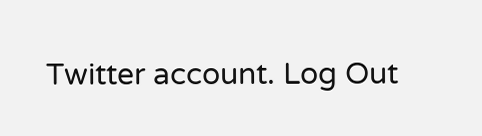Twitter account. Log Out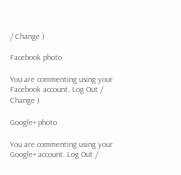/ Change )

Facebook photo

You are commenting using your Facebook account. Log Out / Change )

Google+ photo

You are commenting using your Google+ account. Log Out /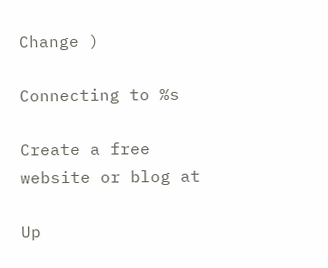Change )

Connecting to %s

Create a free website or blog at

Up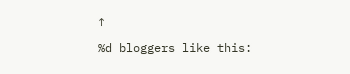↑

%d bloggers like this: